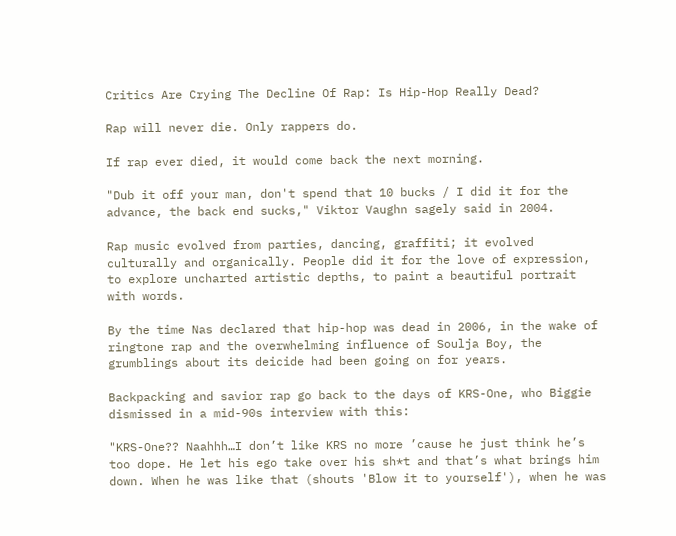Critics Are Crying The Decline Of Rap: Is Hip-Hop Really Dead?

Rap will never die. Only rappers do.

If rap ever died, it would come back the next morning.

"Dub it off your man, don't spend that 10 bucks / I did it for the advance, the back end sucks," Viktor Vaughn sagely said in 2004.

Rap music evolved from parties, dancing, graffiti; it evolved culturally and organically. People did it for the love of expression, to explore uncharted artistic depths, to paint a beautiful portrait with words.

By the time Nas declared that hip-hop was dead in 2006, in the wake of ringtone rap and the overwhelming influence of Soulja Boy, the grumblings about its deicide had been going on for years.

Backpacking and savior rap go back to the days of KRS-One, who Biggie dismissed in a mid-90s interview with this:

"KRS-One?? Naahhh…I don’t like KRS no more ’cause he just think he’s too dope. He let his ego take over his sh*t and that’s what brings him down. When he was like that (shouts 'Blow it to yourself'), when he was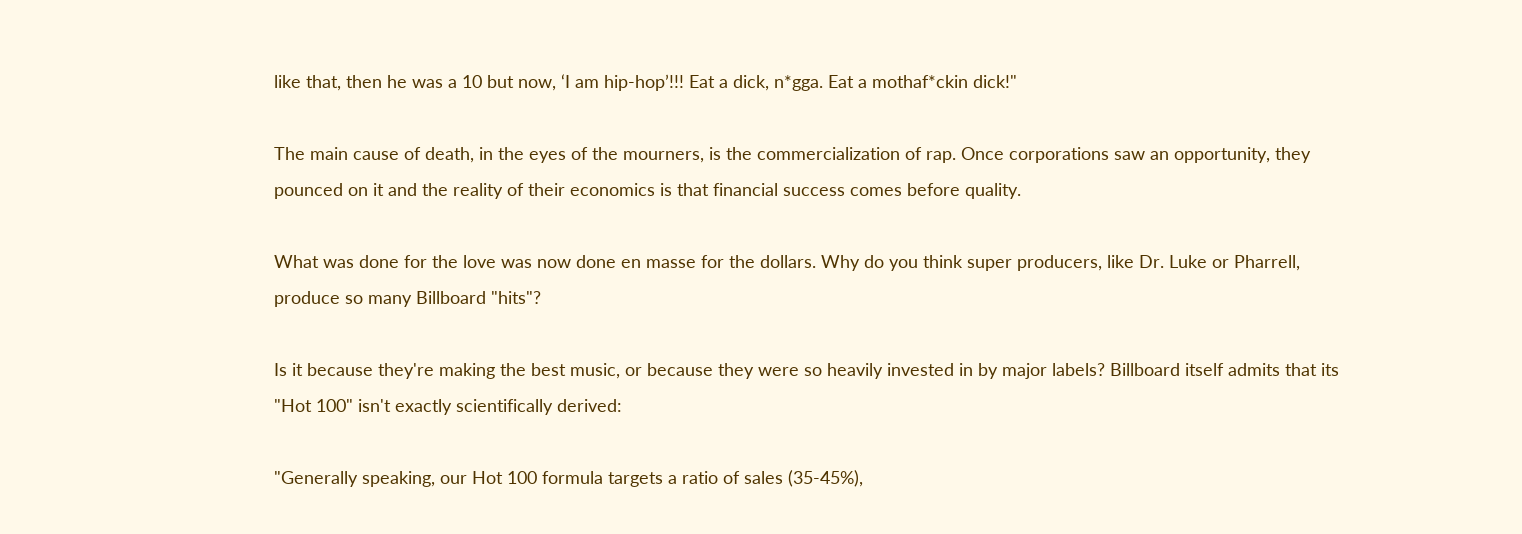like that, then he was a 10 but now, ‘I am hip-hop’!!! Eat a dick, n*gga. Eat a mothaf*ckin dick!"

The main cause of death, in the eyes of the mourners, is the commercialization of rap. Once corporations saw an opportunity, they pounced on it and the reality of their economics is that financial success comes before quality.

What was done for the love was now done en masse for the dollars. Why do you think super producers, like Dr. Luke or Pharrell, produce so many Billboard "hits"?

Is it because they're making the best music, or because they were so heavily invested in by major labels? Billboard itself admits that its "Hot 100" isn't exactly scientifically derived:

"Generally speaking, our Hot 100 formula targets a ratio of sales (35-45%),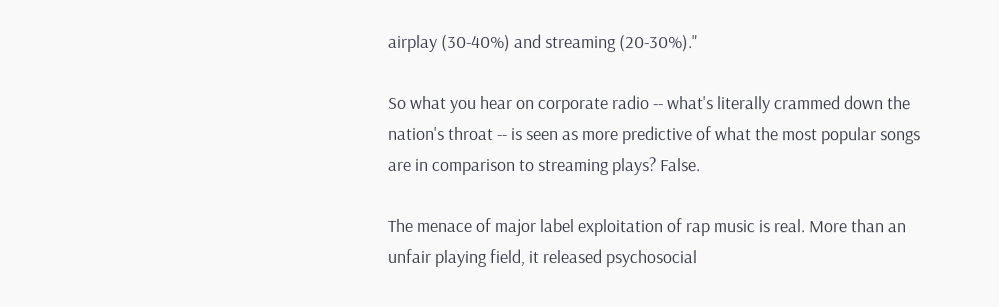airplay (30-40%) and streaming (20-30%)."

So what you hear on corporate radio -- what's literally crammed down the nation's throat -- is seen as more predictive of what the most popular songs are in comparison to streaming plays? False.

The menace of major label exploitation of rap music is real. More than an unfair playing field, it released psychosocial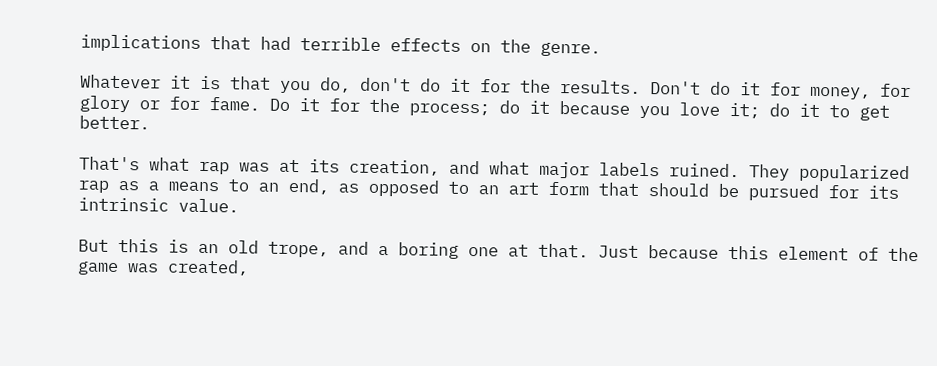implications that had terrible effects on the genre.

Whatever it is that you do, don't do it for the results. Don't do it for money, for glory or for fame. Do it for the process; do it because you love it; do it to get better.

That's what rap was at its creation, and what major labels ruined. They popularized rap as a means to an end, as opposed to an art form that should be pursued for its intrinsic value.

But this is an old trope, and a boring one at that. Just because this element of the game was created,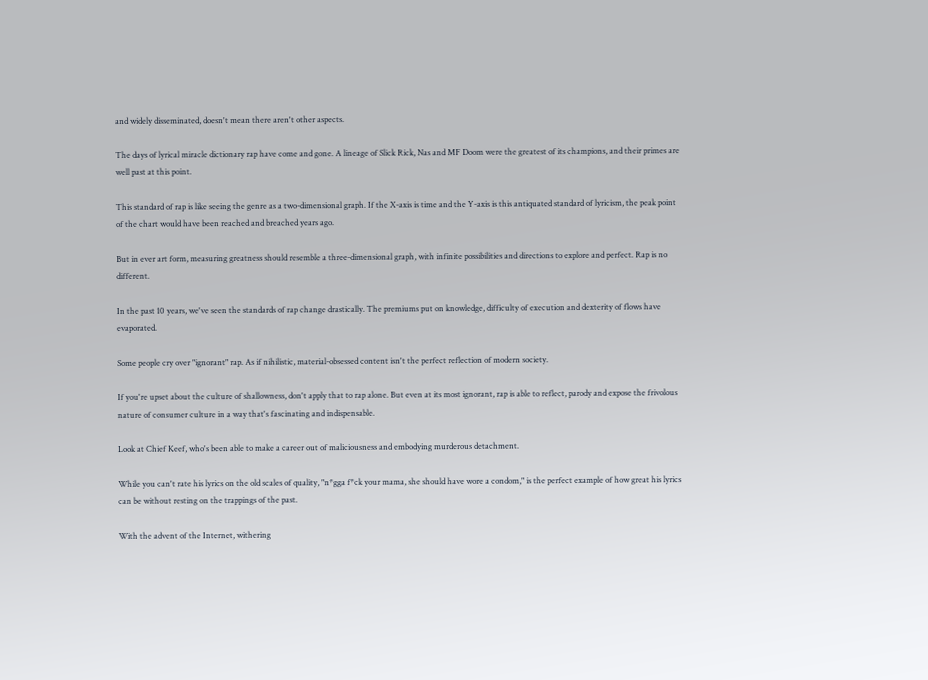and widely disseminated, doesn't mean there aren't other aspects.

The days of lyrical miracle dictionary rap have come and gone. A lineage of Slick Rick, Nas and MF Doom were the greatest of its champions, and their primes are well past at this point.

This standard of rap is like seeing the genre as a two-dimensional graph. If the X-axis is time and the Y-axis is this antiquated standard of lyricism, the peak point of the chart would have been reached and breached years ago.

But in ever art form, measuring greatness should resemble a three-dimensional graph, with infinite possibilities and directions to explore and perfect. Rap is no different.

In the past 10 years, we've seen the standards of rap change drastically. The premiums put on knowledge, difficulty of execution and dexterity of flows have evaporated.

Some people cry over "ignorant" rap. As if nihilistic, material-obsessed content isn't the perfect reflection of modern society.

If you're upset about the culture of shallowness, don't apply that to rap alone. But even at its most ignorant, rap is able to reflect, parody and expose the frivolous nature of consumer culture in a way that's fascinating and indispensable.

Look at Chief Keef, who's been able to make a career out of maliciousness and embodying murderous detachment.

While you can't rate his lyrics on the old scales of quality, "n*gga f*ck your mama, she should have wore a condom," is the perfect example of how great his lyrics can be without resting on the trappings of the past.

With the advent of the Internet, withering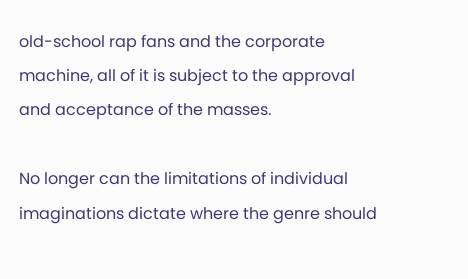old-school rap fans and the corporate machine, all of it is subject to the approval and acceptance of the masses.

No longer can the limitations of individual imaginations dictate where the genre should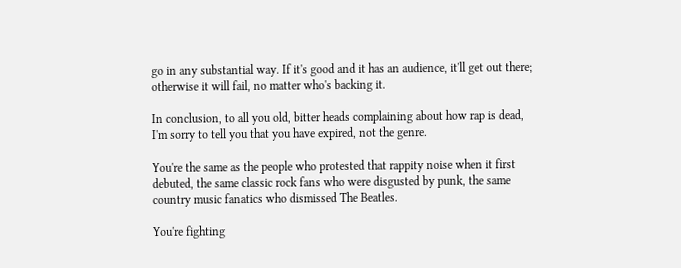go in any substantial way. If it's good and it has an audience, it'll get out there; otherwise it will fail, no matter who's backing it.

In conclusion, to all you old, bitter heads complaining about how rap is dead, I'm sorry to tell you that you have expired, not the genre.

You're the same as the people who protested that rappity noise when it first debuted, the same classic rock fans who were disgusted by punk, the same country music fanatics who dismissed The Beatles.

You're fighting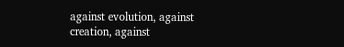against evolution, against creation, against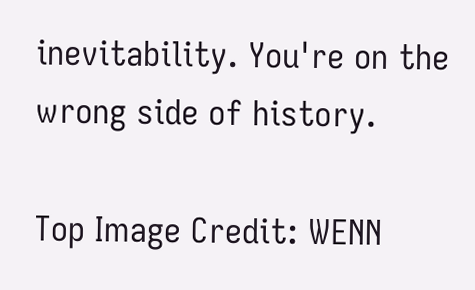inevitability. You're on the wrong side of history.

Top Image Credit: WENN